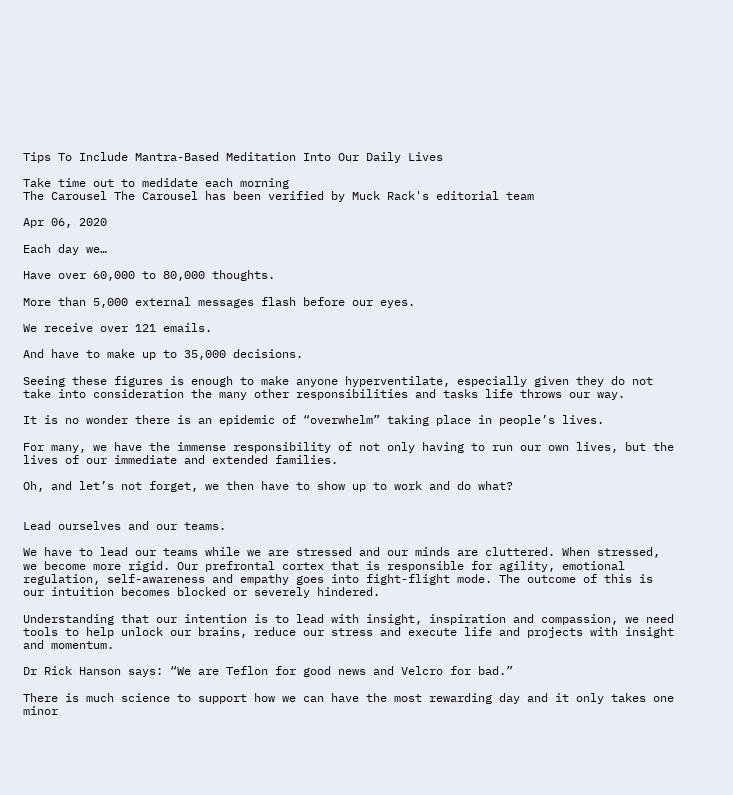Tips To Include Mantra-Based Meditation Into Our Daily Lives

Take time out to medidate each morning
The Carousel The Carousel has been verified by Muck Rack's editorial team

Apr 06, 2020

Each day we…

Have over 60,000 to 80,000 thoughts.

More than 5,000 external messages flash before our eyes.

We receive over 121 emails.

And have to make up to 35,000 decisions.

Seeing these figures is enough to make anyone hyperventilate, especially given they do not take into consideration the many other responsibilities and tasks life throws our way.

It is no wonder there is an epidemic of “overwhelm” taking place in people’s lives.

For many, we have the immense responsibility of not only having to run our own lives, but the lives of our immediate and extended families.

Oh, and let’s not forget, we then have to show up to work and do what?


Lead ourselves and our teams.

We have to lead our teams while we are stressed and our minds are cluttered. When stressed, we become more rigid. Our prefrontal cortex that is responsible for agility, emotional regulation, self-awareness and empathy goes into fight-flight mode. The outcome of this is our intuition becomes blocked or severely hindered.

Understanding that our intention is to lead with insight, inspiration and compassion, we need tools to help unlock our brains, reduce our stress and execute life and projects with insight and momentum.

Dr Rick Hanson says: “We are Teflon for good news and Velcro for bad.”

There is much science to support how we can have the most rewarding day and it only takes one minor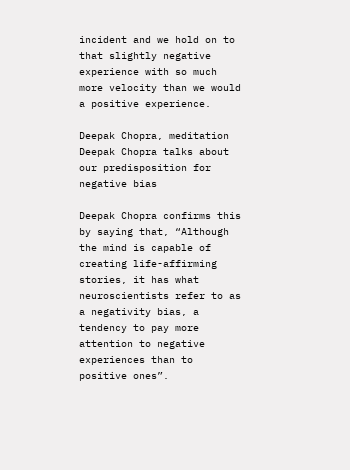incident and we hold on to that slightly negative experience with so much more velocity than we would a positive experience.

Deepak Chopra, meditation
Deepak Chopra talks about our predisposition for negative bias

Deepak Chopra confirms this by saying that, “Although the mind is capable of creating life-affirming stories, it has what neuroscientists refer to as a negativity bias, a tendency to pay more attention to negative experiences than to positive ones”.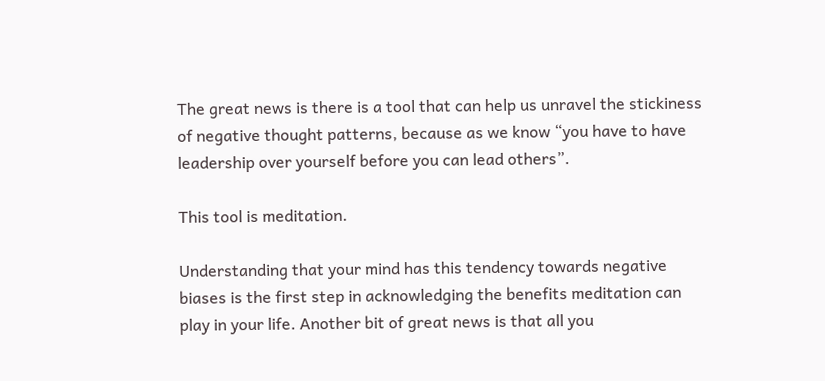The great news is there is a tool that can help us unravel the stickiness of negative thought patterns, because as we know “you have to have leadership over yourself before you can lead others”.

This tool is meditation.

Understanding that your mind has this tendency towards negative biases is the first step in acknowledging the benefits meditation can play in your life. Another bit of great news is that all you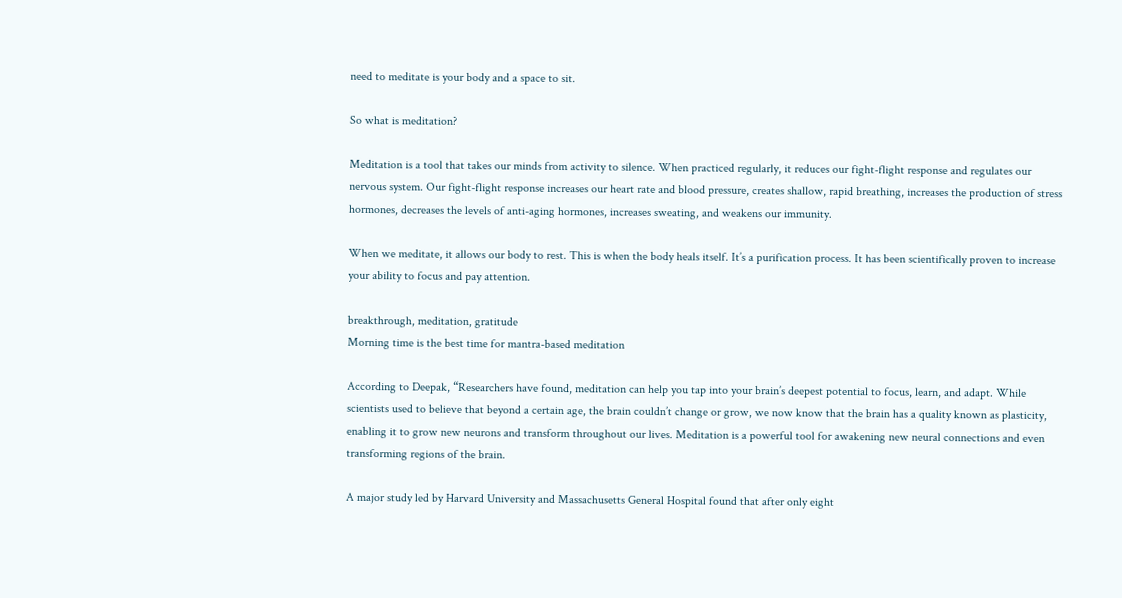need to meditate is your body and a space to sit.

So what is meditation?

Meditation is a tool that takes our minds from activity to silence. When practiced regularly, it reduces our fight-flight response and regulates our nervous system. Our fight-flight response increases our heart rate and blood pressure, creates shallow, rapid breathing, increases the production of stress hormones, decreases the levels of anti-aging hormones, increases sweating, and weakens our immunity.

When we meditate, it allows our body to rest. This is when the body heals itself. It’s a purification process. It has been scientifically proven to increase your ability to focus and pay attention.

breakthrough, meditation, gratitude
Morning time is the best time for mantra-based meditation

According to Deepak, “Researchers have found, meditation can help you tap into your brain’s deepest potential to focus, learn, and adapt. While scientists used to believe that beyond a certain age, the brain couldn’t change or grow, we now know that the brain has a quality known as plasticity, enabling it to grow new neurons and transform throughout our lives. Meditation is a powerful tool for awakening new neural connections and even transforming regions of the brain.

A major study led by Harvard University and Massachusetts General Hospital found that after only eight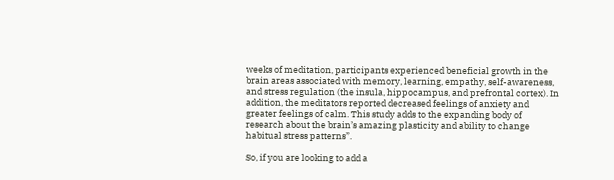weeks of meditation, participants experienced beneficial growth in the brain areas associated with memory, learning, empathy, self-awareness, and stress regulation (the insula, hippocampus, and prefrontal cortex). In addition, the meditators reported decreased feelings of anxiety and greater feelings of calm. This study adds to the expanding body of research about the brain’s amazing plasticity and ability to change habitual stress patterns”.

So, if you are looking to add a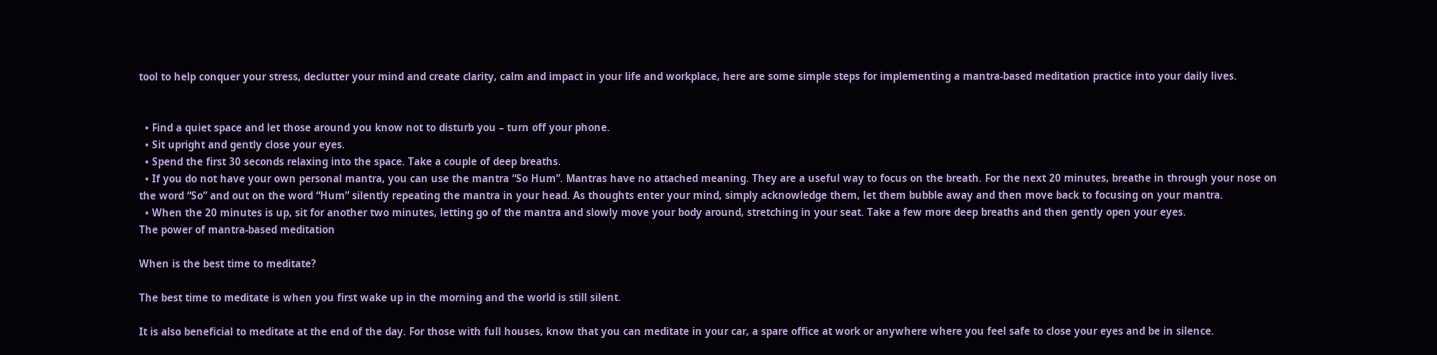tool to help conquer your stress, declutter your mind and create clarity, calm and impact in your life and workplace, here are some simple steps for implementing a mantra-based meditation practice into your daily lives.


  • Find a quiet space and let those around you know not to disturb you – turn off your phone.
  • Sit upright and gently close your eyes.
  • Spend the first 30 seconds relaxing into the space. Take a couple of deep breaths.
  • If you do not have your own personal mantra, you can use the mantra “So Hum”. Mantras have no attached meaning. They are a useful way to focus on the breath. For the next 20 minutes, breathe in through your nose on the word “So” and out on the word “Hum” silently repeating the mantra in your head. As thoughts enter your mind, simply acknowledge them, let them bubble away and then move back to focusing on your mantra.
  • When the 20 minutes is up, sit for another two minutes, letting go of the mantra and slowly move your body around, stretching in your seat. Take a few more deep breaths and then gently open your eyes.
The power of mantra-based meditation

When is the best time to meditate?

The best time to meditate is when you first wake up in the morning and the world is still silent.

It is also beneficial to meditate at the end of the day. For those with full houses, know that you can meditate in your car, a spare office at work or anywhere where you feel safe to close your eyes and be in silence.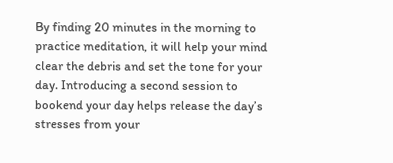By finding 20 minutes in the morning to practice meditation, it will help your mind clear the debris and set the tone for your day. Introducing a second session to bookend your day helps release the day’s stresses from your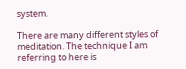system.

There are many different styles of meditation. The technique I am referring to here is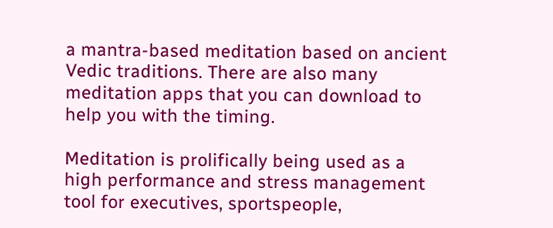a mantra-based meditation based on ancient Vedic traditions. There are also many meditation apps that you can download to help you with the timing.

Meditation is prolifically being used as a high performance and stress management tool for executives, sportspeople,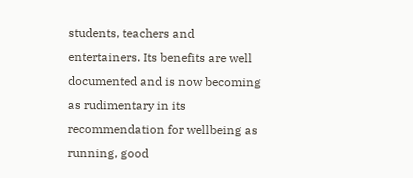students, teachers and entertainers. Its benefits are well documented and is now becoming as rudimentary in its recommendation for wellbeing as running, good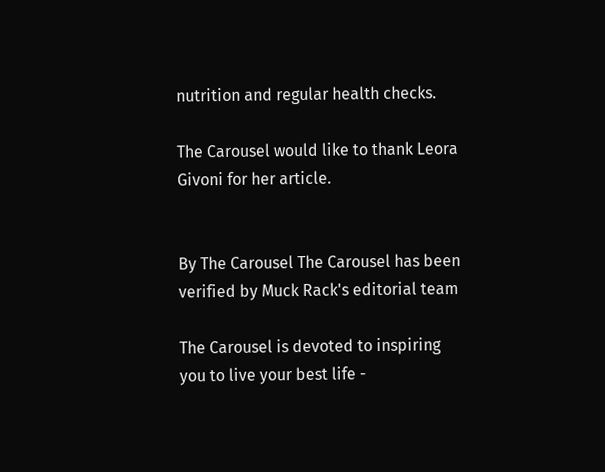nutrition and regular health checks.

The Carousel would like to thank Leora Givoni for her article.


By The Carousel The Carousel has been verified by Muck Rack's editorial team

The Carousel is devoted to inspiring you to live your best life -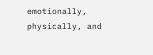emotionally, physically, and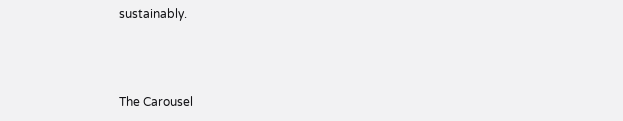sustainably.



The Carousel